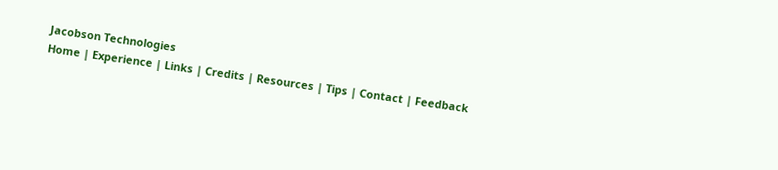Jacobson Technologies
Home | Experience | Links | Credits | Resources | Tips | Contact | Feedback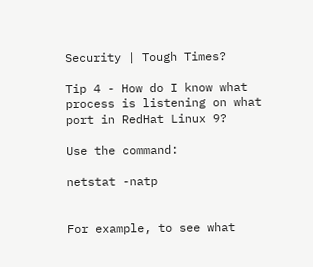Security | Tough Times?

Tip 4 - How do I know what process is listening on what port in RedHat Linux 9?

Use the command:

netstat -natp


For example, to see what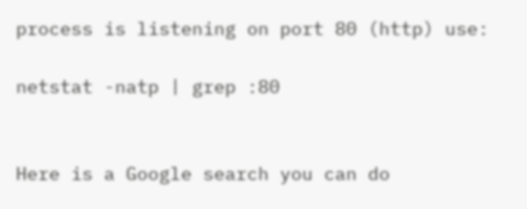process is listening on port 80 (http) use:

netstat -natp | grep :80


Here is a Google search you can do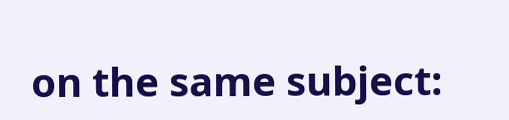on the same subject: